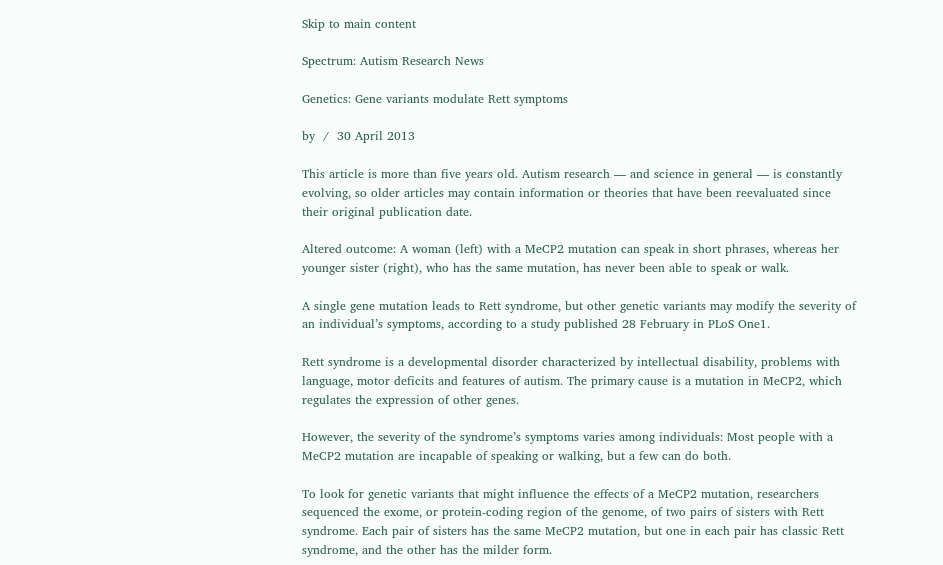Skip to main content

Spectrum: Autism Research News

Genetics: Gene variants modulate Rett symptoms

by  /  30 April 2013

This article is more than five years old. Autism research — and science in general — is constantly evolving, so older articles may contain information or theories that have been reevaluated since their original publication date.

Altered outcome: A woman (left) with a MeCP2 mutation can speak in short phrases, whereas her younger sister (right), who has the same mutation, has never been able to speak or walk.

A single gene mutation leads to Rett syndrome, but other genetic variants may modify the severity of an individual’s symptoms, according to a study published 28 February in PLoS One1.

Rett syndrome is a developmental disorder characterized by intellectual disability, problems with language, motor deficits and features of autism. The primary cause is a mutation in MeCP2, which regulates the expression of other genes.

However, the severity of the syndrome’s symptoms varies among individuals: Most people with a MeCP2 mutation are incapable of speaking or walking, but a few can do both.

To look for genetic variants that might influence the effects of a MeCP2 mutation, researchers sequenced the exome, or protein-coding region of the genome, of two pairs of sisters with Rett syndrome. Each pair of sisters has the same MeCP2 mutation, but one in each pair has classic Rett syndrome, and the other has the milder form.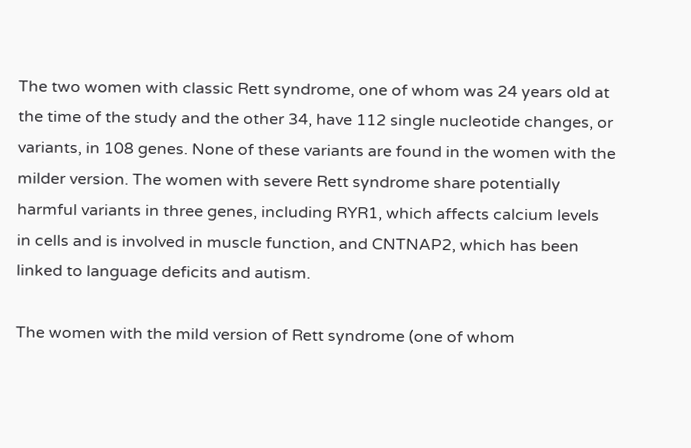The two women with classic Rett syndrome, one of whom was 24 years old at the time of the study and the other 34, have 112 single nucleotide changes, or variants, in 108 genes. None of these variants are found in the women with the milder version. The women with severe Rett syndrome share potentially harmful variants in three genes, including RYR1, which affects calcium levels in cells and is involved in muscle function, and CNTNAP2, which has been linked to language deficits and autism.

The women with the mild version of Rett syndrome (one of whom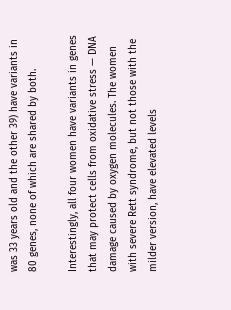was 33 years old and the other 39) have variants in 80 genes, none of which are shared by both.

Interestingly, all four women have variants in genes that may protect cells from oxidative stress — DNA damage caused by oxygen molecules. The women with severe Rett syndrome, but not those with the milder version, have elevated levels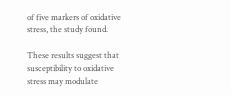of five markers of oxidative stress, the study found.

These results suggest that susceptibility to oxidative stress may modulate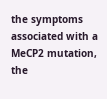the symptoms associated with a MeCP2 mutation, the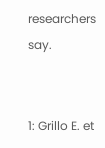researchers say.


1: Grillo E. et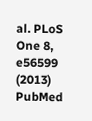al. PLoS One 8, e56599 (2013) PubMed